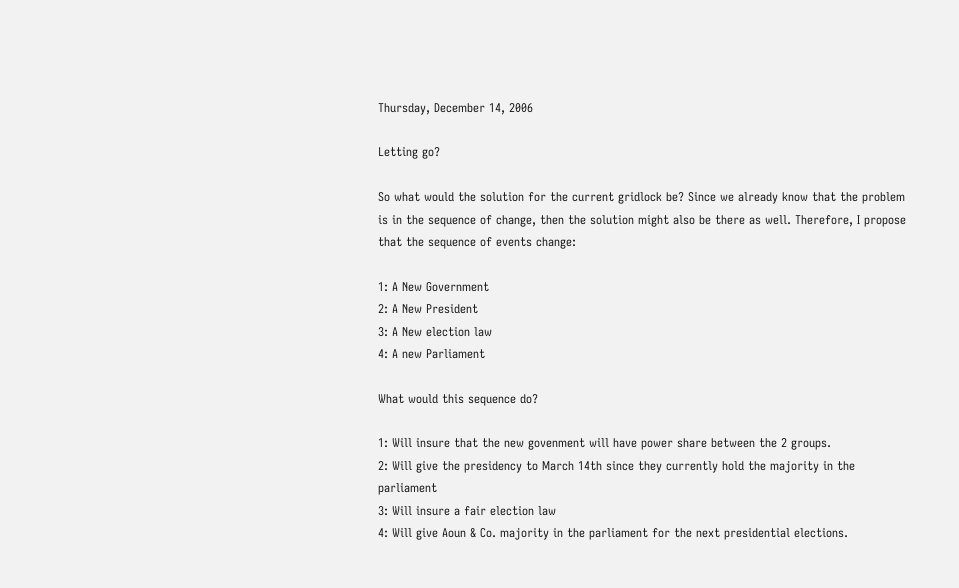Thursday, December 14, 2006

Letting go?

So what would the solution for the current gridlock be? Since we already know that the problem is in the sequence of change, then the solution might also be there as well. Therefore, I propose that the sequence of events change:

1: A New Government
2: A New President
3: A New election law
4: A new Parliament

What would this sequence do?

1: Will insure that the new govenment will have power share between the 2 groups.
2: Will give the presidency to March 14th since they currently hold the majority in the parliament
3: Will insure a fair election law
4: Will give Aoun & Co. majority in the parliament for the next presidential elections.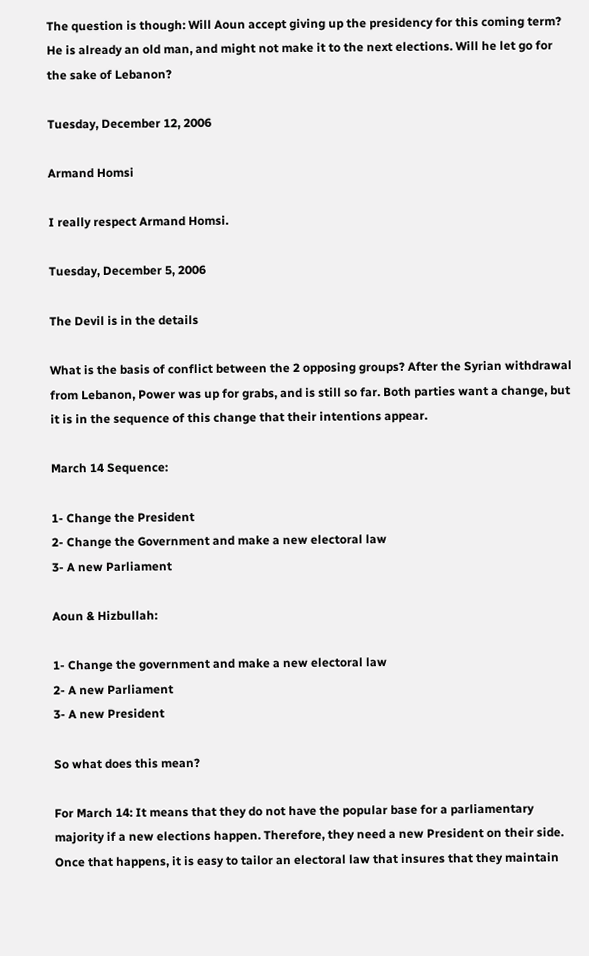The question is though: Will Aoun accept giving up the presidency for this coming term? He is already an old man, and might not make it to the next elections. Will he let go for the sake of Lebanon?

Tuesday, December 12, 2006

Armand Homsi

I really respect Armand Homsi.

Tuesday, December 5, 2006

The Devil is in the details

What is the basis of conflict between the 2 opposing groups? After the Syrian withdrawal from Lebanon, Power was up for grabs, and is still so far. Both parties want a change, but it is in the sequence of this change that their intentions appear.

March 14 Sequence:

1- Change the President
2- Change the Government and make a new electoral law
3- A new Parliament

Aoun & Hizbullah:

1- Change the government and make a new electoral law
2- A new Parliament
3- A new President

So what does this mean?

For March 14: It means that they do not have the popular base for a parliamentary majority if a new elections happen. Therefore, they need a new President on their side. Once that happens, it is easy to tailor an electoral law that insures that they maintain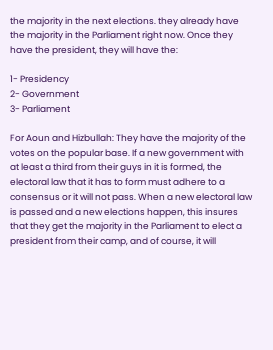the majority in the next elections. they already have the majority in the Parliament right now. Once they have the president, they will have the:

1- Presidency
2- Government
3- Parliament

For Aoun and Hizbullah: They have the majority of the votes on the popular base. If a new government with at least a third from their guys in it is formed, the electoral law that it has to form must adhere to a consensus or it will not pass. When a new electoral law is passed and a new elections happen, this insures that they get the majority in the Parliament to elect a president from their camp, and of course, it will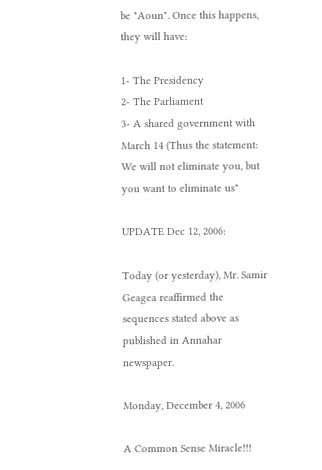be "Aoun". Once this happens, they will have:

1- The Presidency
2- The Parliament
3- A shared government with March 14 (Thus the statement: We will not eliminate you, but you want to eliminate us"

UPDATE Dec 12, 2006:

Today (or yesterday), Mr. Samir Geagea reaffirmed the sequences stated above as published in Annahar newspaper.

Monday, December 4, 2006

A Common Sense Miracle!!!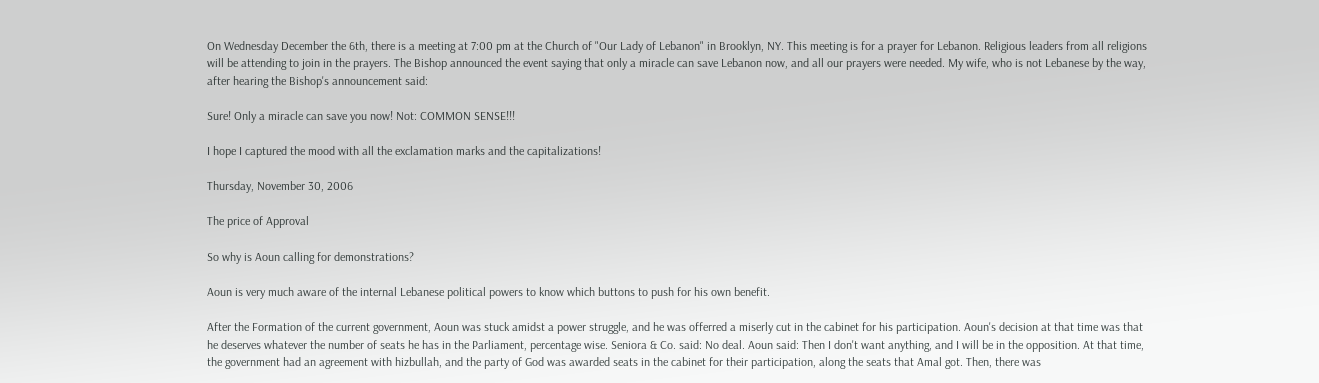On Wednesday December the 6th, there is a meeting at 7:00 pm at the Church of "Our Lady of Lebanon" in Brooklyn, NY. This meeting is for a prayer for Lebanon. Religious leaders from all religions will be attending to join in the prayers. The Bishop announced the event saying that only a miracle can save Lebanon now, and all our prayers were needed. My wife, who is not Lebanese by the way, after hearing the Bishop's announcement said:

Sure! Only a miracle can save you now! Not: COMMON SENSE!!!

I hope I captured the mood with all the exclamation marks and the capitalizations!

Thursday, November 30, 2006

The price of Approval

So why is Aoun calling for demonstrations?

Aoun is very much aware of the internal Lebanese political powers to know which buttons to push for his own benefit.

After the Formation of the current government, Aoun was stuck amidst a power struggle, and he was offerred a miserly cut in the cabinet for his participation. Aoun's decision at that time was that he deserves whatever the number of seats he has in the Parliament, percentage wise. Seniora & Co. said: No deal. Aoun said: Then I don't want anything, and I will be in the opposition. At that time, the government had an agreement with hizbullah, and the party of God was awarded seats in the cabinet for their participation, along the seats that Amal got. Then, there was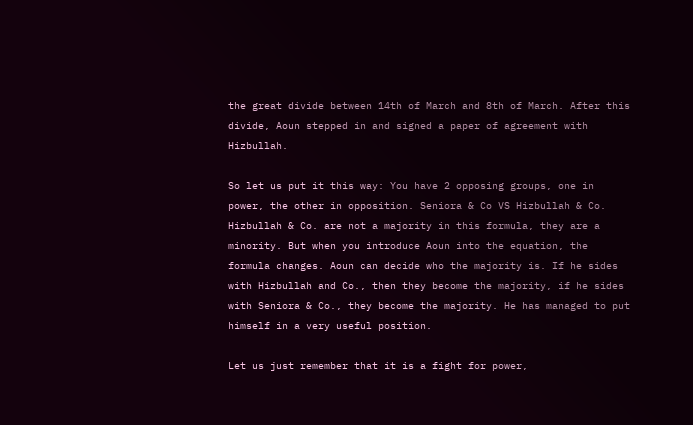the great divide between 14th of March and 8th of March. After this divide, Aoun stepped in and signed a paper of agreement with Hizbullah.

So let us put it this way: You have 2 opposing groups, one in power, the other in opposition. Seniora & Co VS Hizbullah & Co. Hizbullah & Co. are not a majority in this formula, they are a minority. But when you introduce Aoun into the equation, the formula changes. Aoun can decide who the majority is. If he sides with Hizbullah and Co., then they become the majority, if he sides with Seniora & Co., they become the majority. He has managed to put himself in a very useful position.

Let us just remember that it is a fight for power,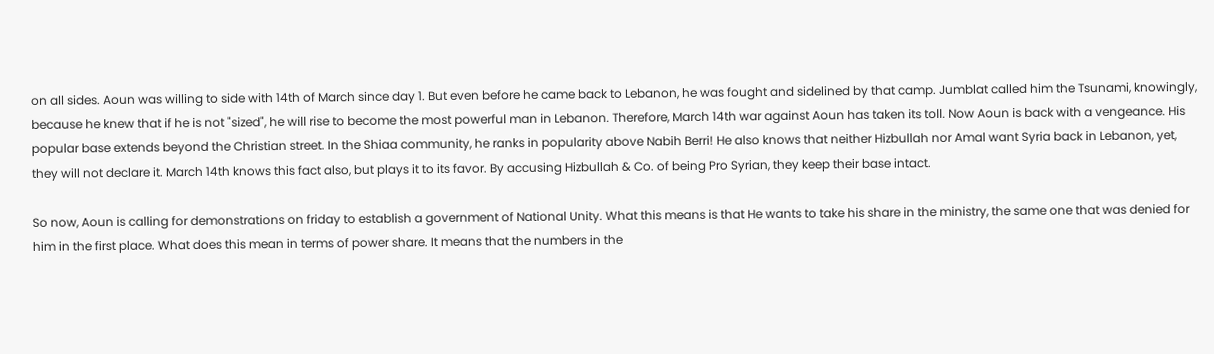on all sides. Aoun was willing to side with 14th of March since day 1. But even before he came back to Lebanon, he was fought and sidelined by that camp. Jumblat called him the Tsunami, knowingly, because he knew that if he is not "sized", he will rise to become the most powerful man in Lebanon. Therefore, March 14th war against Aoun has taken its toll. Now Aoun is back with a vengeance. His popular base extends beyond the Christian street. In the Shiaa community, he ranks in popularity above Nabih Berri! He also knows that neither Hizbullah nor Amal want Syria back in Lebanon, yet, they will not declare it. March 14th knows this fact also, but plays it to its favor. By accusing Hizbullah & Co. of being Pro Syrian, they keep their base intact.

So now, Aoun is calling for demonstrations on friday to establish a government of National Unity. What this means is that He wants to take his share in the ministry, the same one that was denied for him in the first place. What does this mean in terms of power share. It means that the numbers in the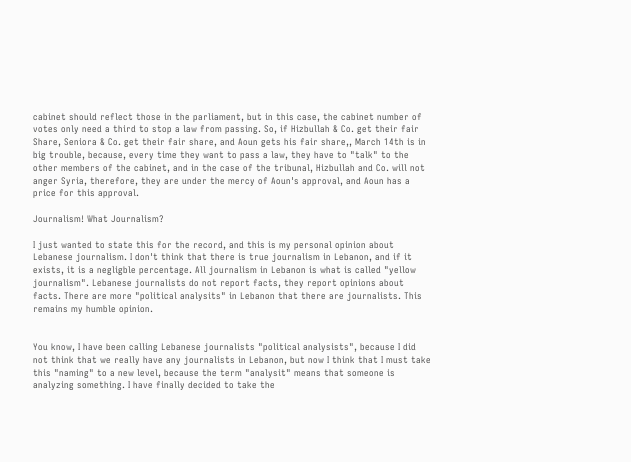cabinet should reflect those in the parliament, but in this case, the cabinet number of votes only need a third to stop a law from passing. So, if Hizbullah & Co. get their fair Share, Seniora & Co. get their fair share, and Aoun gets his fair share,, March 14th is in big trouble, because, every time they want to pass a law, they have to "talk" to the other members of the cabinet, and in the case of the tribunal, Hizbullah and Co. will not anger Syria, therefore, they are under the mercy of Aoun's approval, and Aoun has a price for this approval.

Journalism! What Journalism?

I just wanted to state this for the record, and this is my personal opinion about Lebanese journalism. I don't think that there is true journalism in Lebanon, and if it exists, it is a negligble percentage. All journalism in Lebanon is what is called "yellow journalism". Lebanese journalists do not report facts, they report opinions about facts. There are more "political analysits" in Lebanon that there are journalists. This remains my humble opinion.


You know, I have been calling Lebanese journalists "political analysists", because I did not think that we really have any journalists in Lebanon, but now I think that I must take this "naming" to a new level, because the term "analysit" means that someone is analyzing something. I have finally decided to take the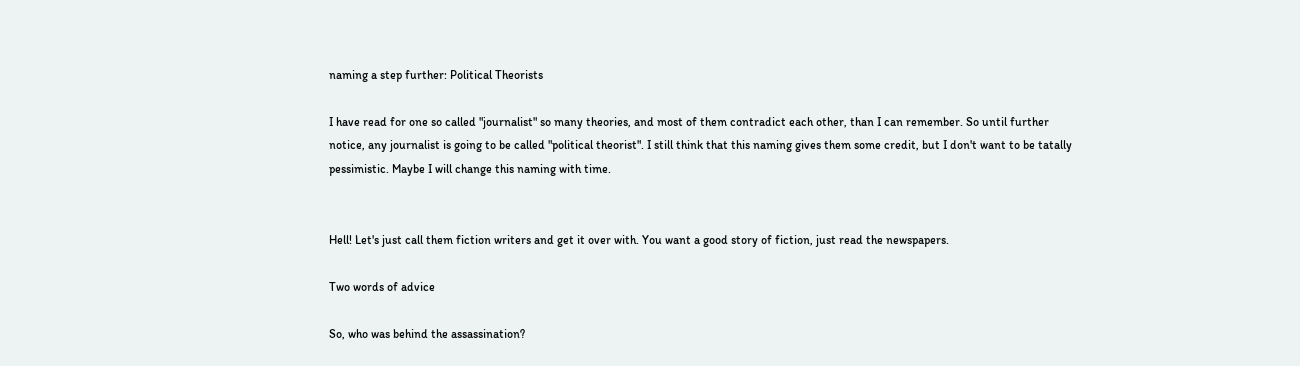naming a step further: Political Theorists

I have read for one so called "journalist" so many theories, and most of them contradict each other, than I can remember. So until further notice, any journalist is going to be called "political theorist". I still think that this naming gives them some credit, but I don't want to be tatally pessimistic. Maybe I will change this naming with time.


Hell! Let's just call them fiction writers and get it over with. You want a good story of fiction, just read the newspapers.

Two words of advice

So, who was behind the assassination?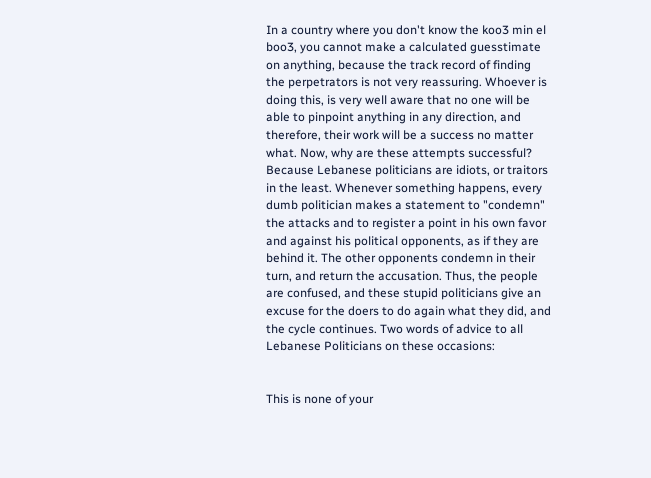In a country where you don't know the koo3 min el boo3, you cannot make a calculated guesstimate on anything, because the track record of finding the perpetrators is not very reassuring. Whoever is doing this, is very well aware that no one will be able to pinpoint anything in any direction, and therefore, their work will be a success no matter what. Now, why are these attempts successful? Because Lebanese politicians are idiots, or traitors in the least. Whenever something happens, every dumb politician makes a statement to "condemn" the attacks and to register a point in his own favor and against his political opponents, as if they are behind it. The other opponents condemn in their turn, and return the accusation. Thus, the people are confused, and these stupid politicians give an excuse for the doers to do again what they did, and the cycle continues. Two words of advice to all Lebanese Politicians on these occasions:


This is none of your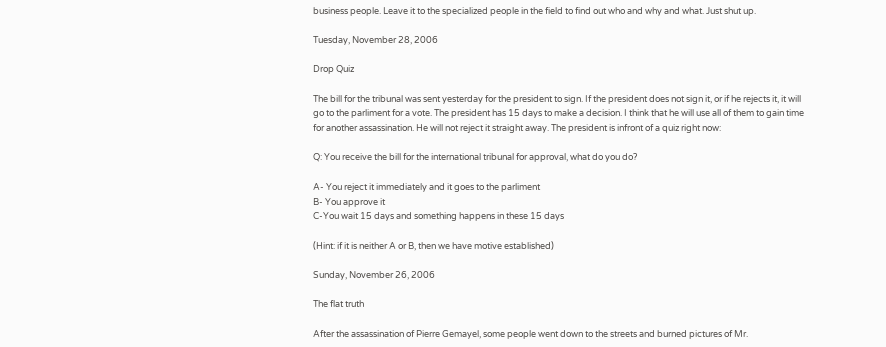business people. Leave it to the specialized people in the field to find out who and why and what. Just shut up.

Tuesday, November 28, 2006

Drop Quiz

The bill for the tribunal was sent yesterday for the president to sign. If the president does not sign it, or if he rejects it, it will go to the parliment for a vote. The president has 15 days to make a decision. I think that he will use all of them to gain time for another assassination. He will not reject it straight away. The president is infront of a quiz right now:

Q: You receive the bill for the international tribunal for approval, what do you do?

A- You reject it immediately and it goes to the parliment
B- You approve it
C-You wait 15 days and something happens in these 15 days

(Hint: if it is neither A or B, then we have motive established)

Sunday, November 26, 2006

The flat truth

After the assassination of Pierre Gemayel, some people went down to the streets and burned pictures of Mr.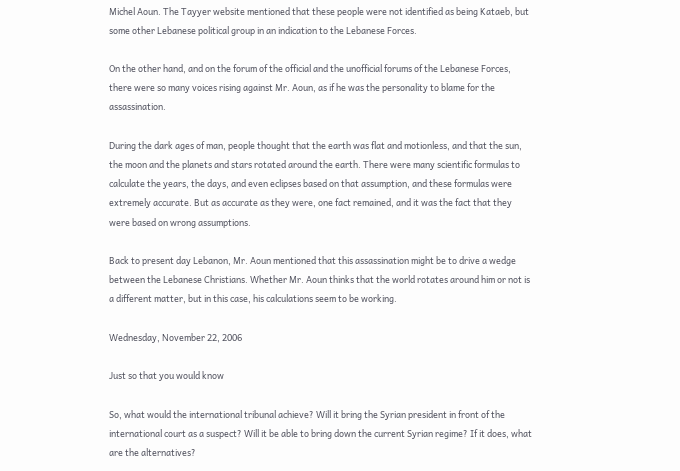Michel Aoun. The Tayyer website mentioned that these people were not identified as being Kataeb, but some other Lebanese political group in an indication to the Lebanese Forces.

On the other hand, and on the forum of the official and the unofficial forums of the Lebanese Forces, there were so many voices rising against Mr. Aoun, as if he was the personality to blame for the assassination.

During the dark ages of man, people thought that the earth was flat and motionless, and that the sun, the moon and the planets and stars rotated around the earth. There were many scientific formulas to calculate the years, the days, and even eclipses based on that assumption, and these formulas were extremely accurate. But as accurate as they were, one fact remained, and it was the fact that they were based on wrong assumptions.

Back to present day Lebanon, Mr. Aoun mentioned that this assassination might be to drive a wedge between the Lebanese Christians. Whether Mr. Aoun thinks that the world rotates around him or not is a different matter, but in this case, his calculations seem to be working.

Wednesday, November 22, 2006

Just so that you would know

So, what would the international tribunal achieve? Will it bring the Syrian president in front of the international court as a suspect? Will it be able to bring down the current Syrian regime? If it does, what are the alternatives?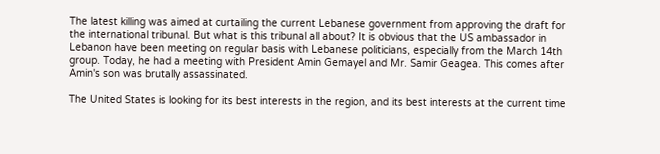The latest killing was aimed at curtailing the current Lebanese government from approving the draft for the international tribunal. But what is this tribunal all about? It is obvious that the US ambassador in Lebanon have been meeting on regular basis with Lebanese politicians, especially from the March 14th group. Today, he had a meeting with President Amin Gemayel and Mr. Samir Geagea. This comes after Amin's son was brutally assassinated.

The United States is looking for its best interests in the region, and its best interests at the current time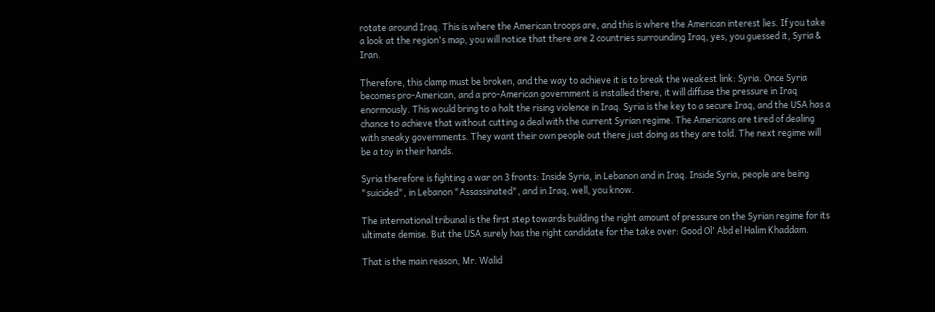rotate around Iraq. This is where the American troops are, and this is where the American interest lies. If you take a look at the region's map, you will notice that there are 2 countries surrounding Iraq, yes, you guessed it, Syria & Iran.

Therefore, this clamp must be broken, and the way to achieve it is to break the weakest link: Syria. Once Syria becomes pro-American, and a pro-American government is installed there, it will diffuse the pressure in Iraq enormously. This would bring to a halt the rising violence in Iraq. Syria is the key to a secure Iraq, and the USA has a chance to achieve that without cutting a deal with the current Syrian regime. The Americans are tired of dealing with sneaky governments. They want their own people out there just doing as they are told. The next regime will be a toy in their hands.

Syria therefore is fighting a war on 3 fronts: Inside Syria, in Lebanon and in Iraq. Inside Syria, people are being "suicided", in Lebanon "Assassinated", and in Iraq, well, you know.

The international tribunal is the first step towards building the right amount of pressure on the Syrian regime for its ultimate demise. But the USA surely has the right candidate for the take over: Good Ol' Abd el Halim Khaddam.

That is the main reason, Mr. Walid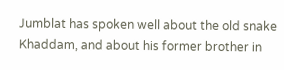Jumblat has spoken well about the old snake Khaddam, and about his former brother in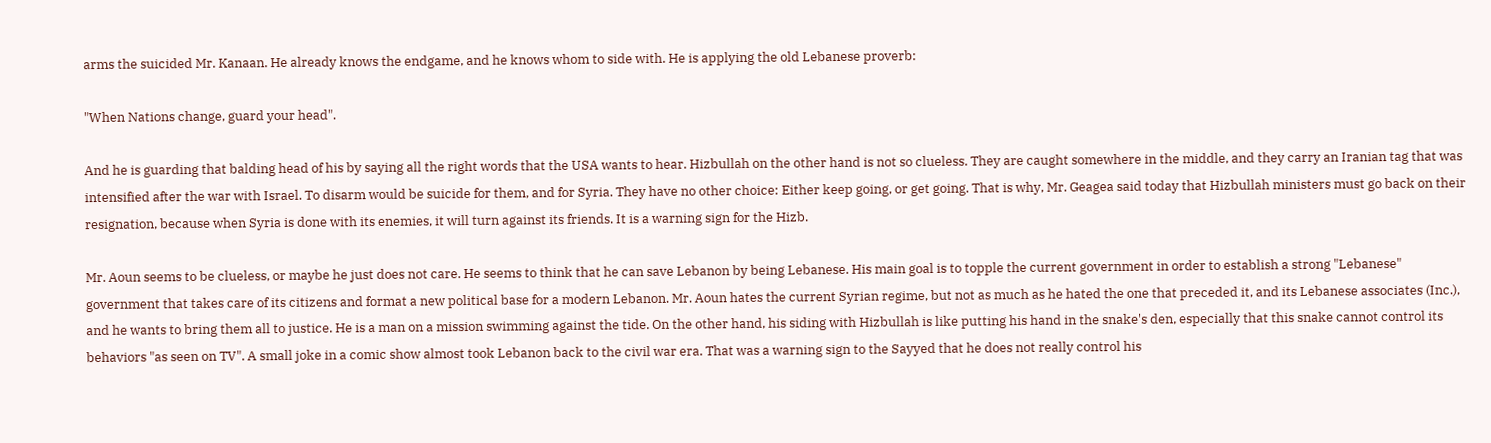arms the suicided Mr. Kanaan. He already knows the endgame, and he knows whom to side with. He is applying the old Lebanese proverb:

"When Nations change, guard your head".

And he is guarding that balding head of his by saying all the right words that the USA wants to hear. Hizbullah on the other hand is not so clueless. They are caught somewhere in the middle, and they carry an Iranian tag that was intensified after the war with Israel. To disarm would be suicide for them, and for Syria. They have no other choice: Either keep going, or get going. That is why, Mr. Geagea said today that Hizbullah ministers must go back on their resignation, because when Syria is done with its enemies, it will turn against its friends. It is a warning sign for the Hizb.

Mr. Aoun seems to be clueless, or maybe he just does not care. He seems to think that he can save Lebanon by being Lebanese. His main goal is to topple the current government in order to establish a strong "Lebanese" government that takes care of its citizens and format a new political base for a modern Lebanon. Mr. Aoun hates the current Syrian regime, but not as much as he hated the one that preceded it, and its Lebanese associates (Inc.), and he wants to bring them all to justice. He is a man on a mission swimming against the tide. On the other hand, his siding with Hizbullah is like putting his hand in the snake's den, especially that this snake cannot control its behaviors "as seen on TV". A small joke in a comic show almost took Lebanon back to the civil war era. That was a warning sign to the Sayyed that he does not really control his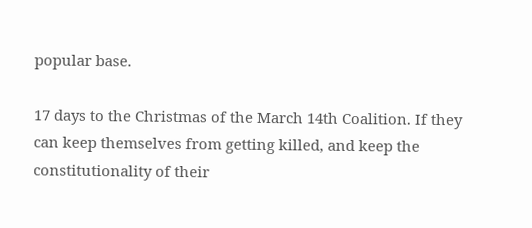popular base.

17 days to the Christmas of the March 14th Coalition. If they can keep themselves from getting killed, and keep the constitutionality of their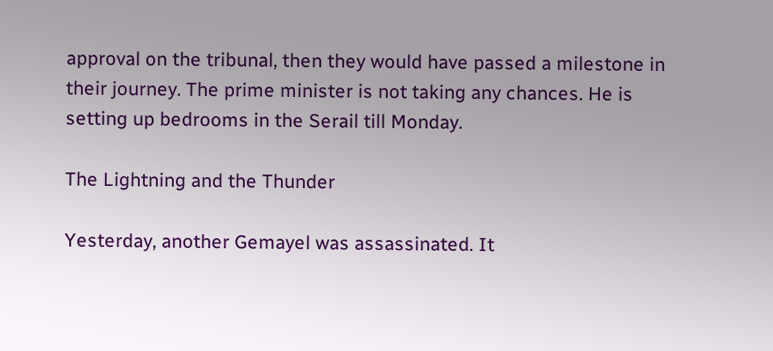approval on the tribunal, then they would have passed a milestone in their journey. The prime minister is not taking any chances. He is setting up bedrooms in the Serail till Monday.

The Lightning and the Thunder

Yesterday, another Gemayel was assassinated. It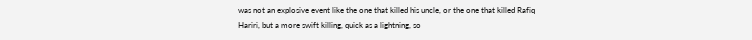was not an explosive event like the one that killed his uncle, or the one that killed Rafiq Hariri, but a more swift killing, quick as a lightning, so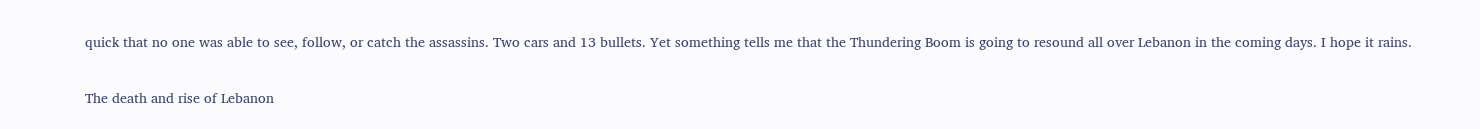quick that no one was able to see, follow, or catch the assassins. Two cars and 13 bullets. Yet something tells me that the Thundering Boom is going to resound all over Lebanon in the coming days. I hope it rains.

The death and rise of Lebanon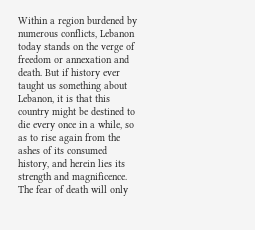Within a region burdened by numerous conflicts, Lebanon today stands on the verge of freedom or annexation and death. But if history ever taught us something about Lebanon, it is that this country might be destined to die every once in a while, so as to rise again from the ashes of its consumed history, and herein lies its strength and magnificence. The fear of death will only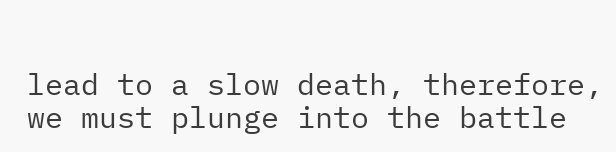lead to a slow death, therefore, we must plunge into the battle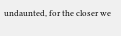undaunted, for the closer we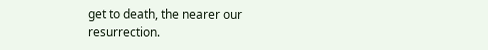get to death, the nearer our resurrection.